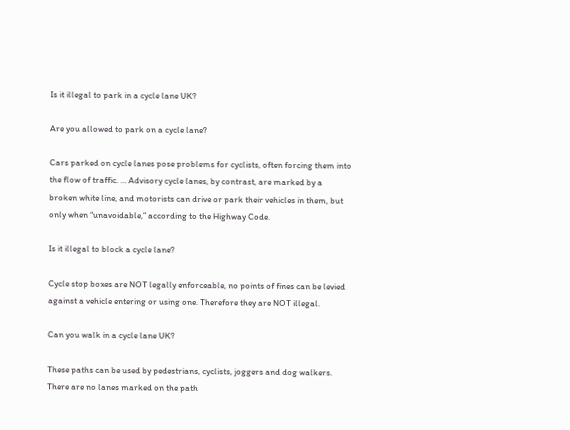Is it illegal to park in a cycle lane UK?

Are you allowed to park on a cycle lane?

Cars parked on cycle lanes pose problems for cyclists, often forcing them into the flow of traffic. … Advisory cycle lanes, by contrast, are marked by a broken white line, and motorists can drive or park their vehicles in them, but only when “unavoidable,” according to the Highway Code.

Is it illegal to block a cycle lane?

Cycle stop boxes are NOT legally enforceable, no points of fines can be levied against a vehicle entering or using one. Therefore they are NOT illegal.

Can you walk in a cycle lane UK?

These paths can be used by pedestrians, cyclists, joggers and dog walkers. There are no lanes marked on the path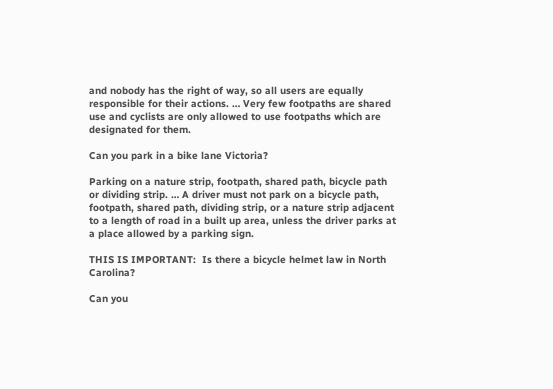and nobody has the right of way, so all users are equally responsible for their actions. … Very few footpaths are shared use and cyclists are only allowed to use footpaths which are designated for them.

Can you park in a bike lane Victoria?

Parking on a nature strip, footpath, shared path, bicycle path or dividing strip. … A driver must not park on a bicycle path, footpath, shared path, dividing strip, or a nature strip adjacent to a length of road in a built up area, unless the driver parks at a place allowed by a parking sign.

THIS IS IMPORTANT:  Is there a bicycle helmet law in North Carolina?

Can you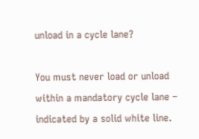unload in a cycle lane?

You must never load or unload within a mandatory cycle lane – indicated by a solid white line.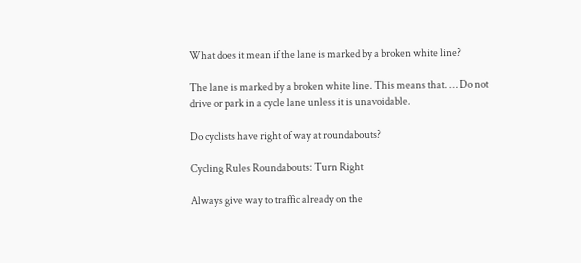What does it mean if the lane is marked by a broken white line?

The lane is marked by a broken white line. This means that. … Do not drive or park in a cycle lane unless it is unavoidable.

Do cyclists have right of way at roundabouts?

Cycling Rules Roundabouts: Turn Right

Always give way to traffic already on the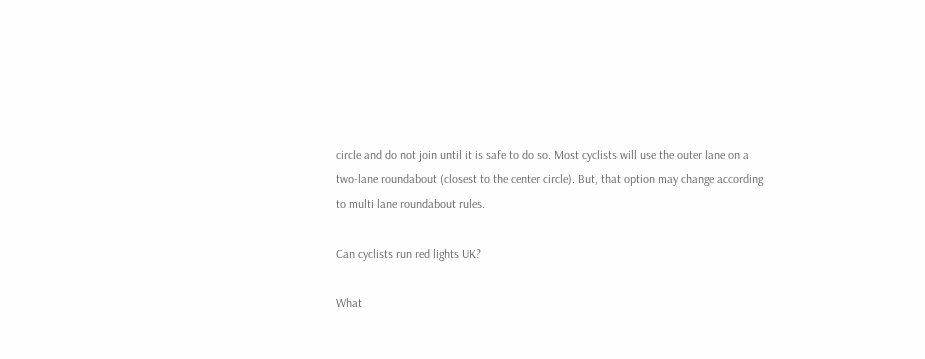circle and do not join until it is safe to do so. Most cyclists will use the outer lane on a two-lane roundabout (closest to the center circle). But, that option may change according to multi lane roundabout rules.

Can cyclists run red lights UK?

What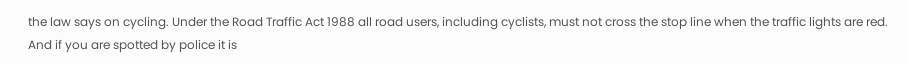the law says on cycling. Under the Road Traffic Act 1988 all road users, including cyclists, must not cross the stop line when the traffic lights are red. And if you are spotted by police it is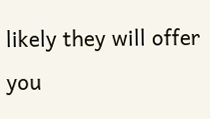likely they will offer you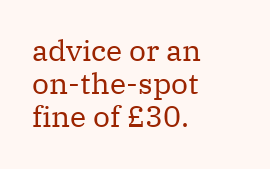advice or an on-the-spot fine of £30.